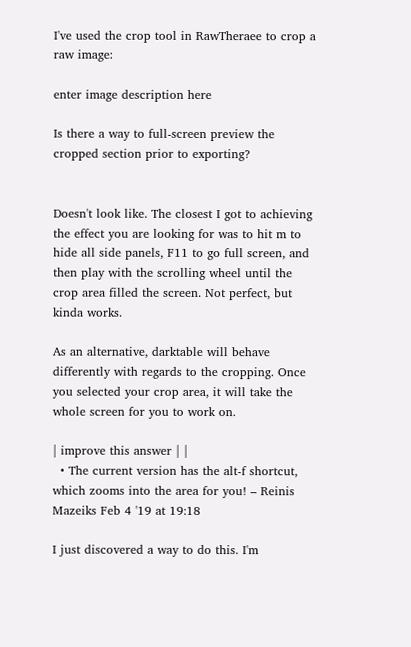I've used the crop tool in RawTheraee to crop a raw image:

enter image description here

Is there a way to full-screen preview the cropped section prior to exporting?


Doesn't look like. The closest I got to achieving the effect you are looking for was to hit m to hide all side panels, F11 to go full screen, and then play with the scrolling wheel until the crop area filled the screen. Not perfect, but kinda works.

As an alternative, darktable will behave differently with regards to the cropping. Once you selected your crop area, it will take the whole screen for you to work on.

| improve this answer | |
  • The current version has the alt-f shortcut, which zooms into the area for you! – Reinis Mazeiks Feb 4 '19 at 19:18

I just discovered a way to do this. I'm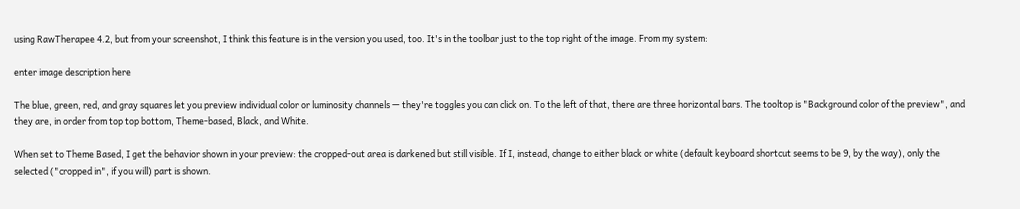using RawTherapee 4.2, but from your screenshot, I think this feature is in the version you used, too. It's in the toolbar just to the top right of the image. From my system:

enter image description here

The blue, green, red, and gray squares let you preview individual color or luminosity channels — they're toggles you can click on. To the left of that, there are three horizontal bars. The tooltop is "Background color of the preview", and they are, in order from top top bottom, Theme-based, Black, and White.

When set to Theme Based, I get the behavior shown in your preview: the cropped-out area is darkened but still visible. If I, instead, change to either black or white (default keyboard shortcut seems to be 9, by the way), only the selected ("cropped in", if you will) part is shown.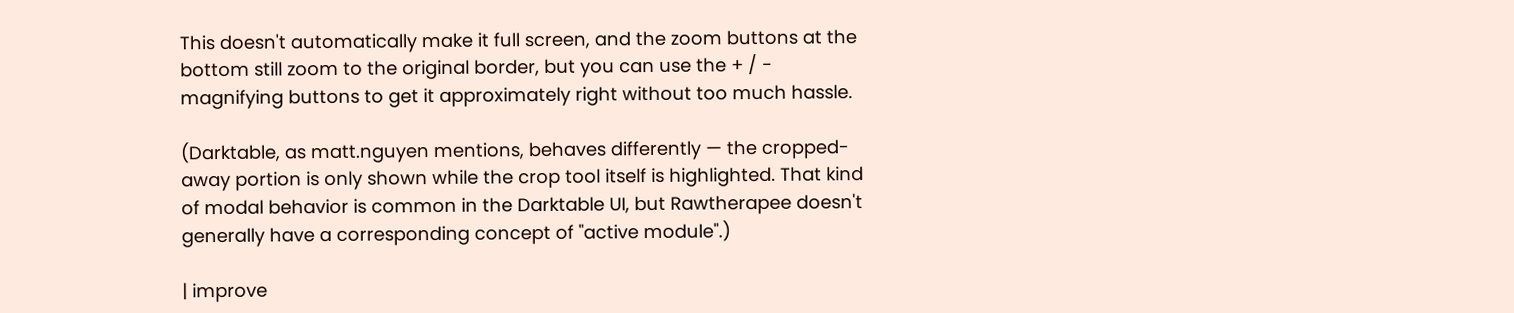This doesn't automatically make it full screen, and the zoom buttons at the bottom still zoom to the original border, but you can use the + / - magnifying buttons to get it approximately right without too much hassle.

(Darktable, as matt.nguyen mentions, behaves differently — the cropped-away portion is only shown while the crop tool itself is highlighted. That kind of modal behavior is common in the Darktable UI, but Rawtherapee doesn't generally have a corresponding concept of "active module".)

| improve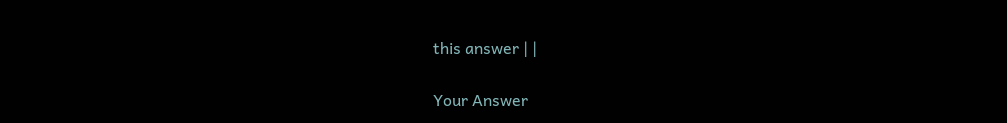this answer | |

Your Answer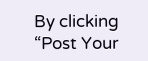By clicking “Post Your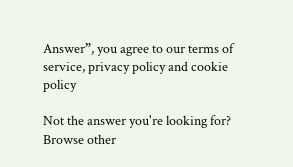Answer”, you agree to our terms of service, privacy policy and cookie policy

Not the answer you're looking for? Browse other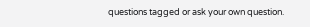questions tagged or ask your own question.